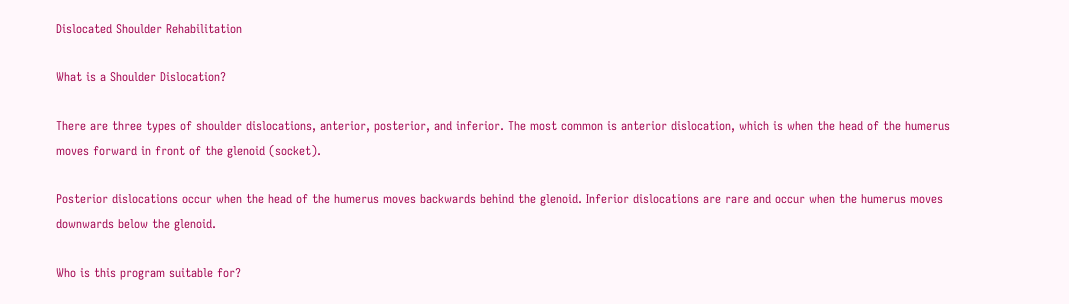Dislocated Shoulder Rehabilitation

What is a Shoulder Dislocation?

There are three types of shoulder dislocations, anterior, posterior, and inferior. The most common is anterior dislocation, which is when the head of the humerus moves forward in front of the glenoid (socket).

Posterior dislocations occur when the head of the humerus moves backwards behind the glenoid. Inferior dislocations are rare and occur when the humerus moves downwards below the glenoid.

Who is this program suitable for?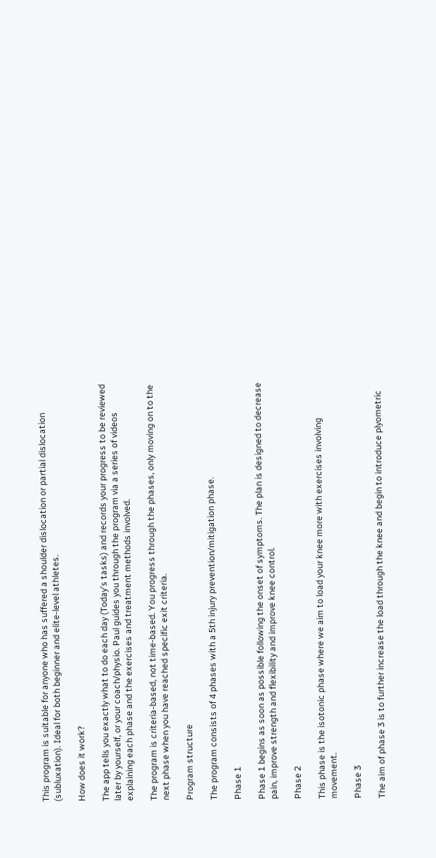This program is suitable for anyone who has suffered a shoulder dislocation or partial dislocation (subluxation). Ideal for both beginner and elite-level athletes.

How does it work?

The app tells you exactly what to do each day (Today’s tasks) and records your progress to be reviewed later by yourself, or your coach/physio. Paul guides you through the program via a series of videos explaining each phase and the exercises and treatment methods involved.

The program is criteria-based, not time-based. You progress through the phases, only moving on to the next phase when you have reached specific exit criteria.

Program structure

The program consists of 4 phases with a 5th injury prevention/mitigation phase.

Phase 1

Phase 1 begins as soon as possible following the onset of symptoms. The plan is designed to decrease pain, improve strength and flexibility and improve knee control.

Phase 2

This phase is the isotonic phase where we aim to load your knee more with exercises involving movement.

Phase 3

The aim of phase 3 is to further increase the load through the knee and begin to introduce plyometric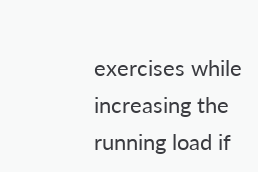exercises while increasing the running load if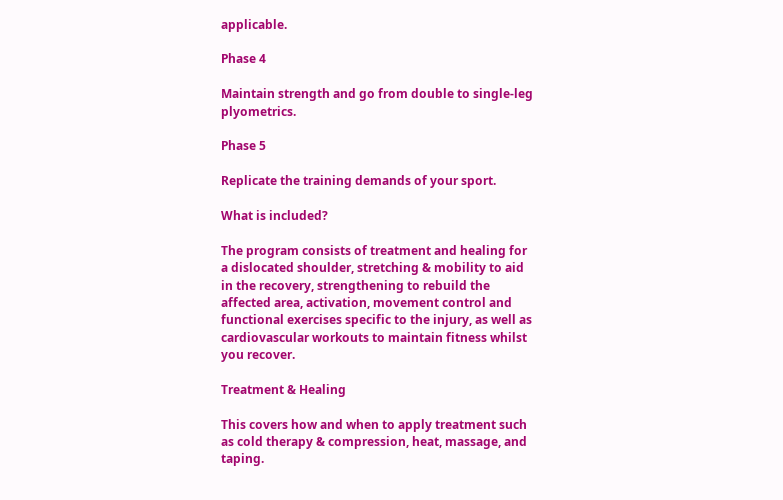applicable.

Phase 4

Maintain strength and go from double to single-leg plyometrics.

Phase 5

Replicate the training demands of your sport.

What is included?

The program consists of treatment and healing for a dislocated shoulder, stretching & mobility to aid in the recovery, strengthening to rebuild the affected area, activation, movement control and functional exercises specific to the injury, as well as cardiovascular workouts to maintain fitness whilst you recover.

Treatment & Healing

This covers how and when to apply treatment such as cold therapy & compression, heat, massage, and taping.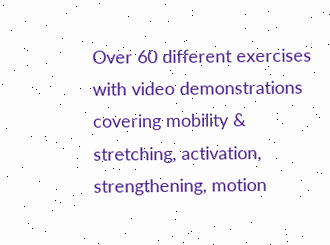Over 60 different exercises with video demonstrations covering mobility & stretching, activation, strengthening, motion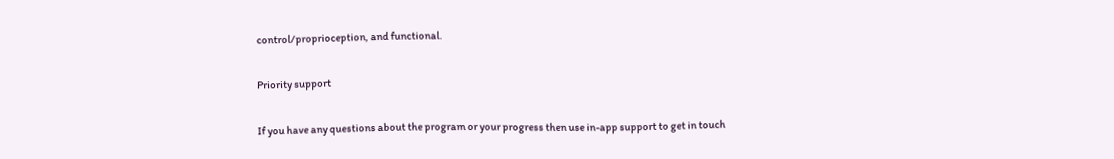control/proprioception, and functional.

Priority support

If you have any questions about the program or your progress then use in-app support to get in touch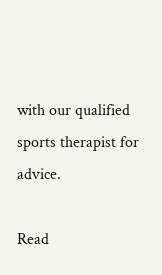with our qualified sports therapist for advice.

Read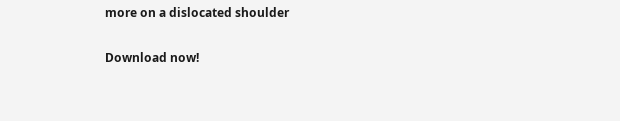more on a dislocated shoulder

Download now!